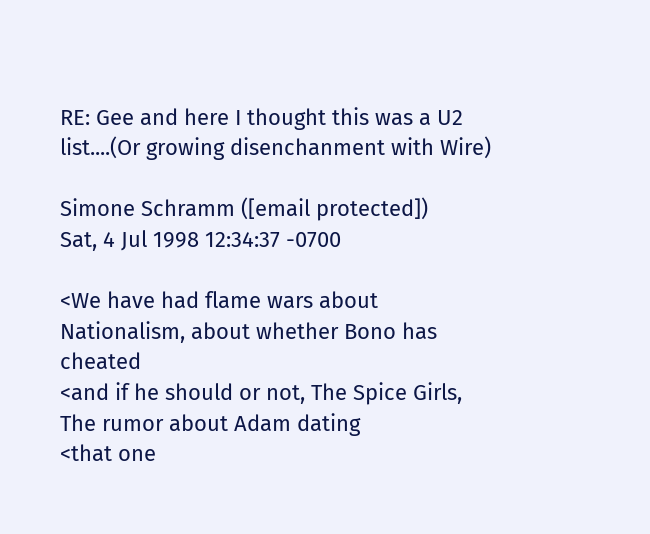RE: Gee and here I thought this was a U2 list....(Or growing disenchanment with Wire)

Simone Schramm ([email protected])
Sat, 4 Jul 1998 12:34:37 -0700

<We have had flame wars about Nationalism, about whether Bono has cheated
<and if he should or not, The Spice Girls, The rumor about Adam dating
<that one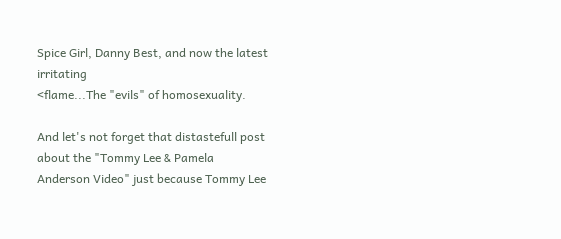Spice Girl, Danny Best, and now the latest irritating
<flame...The "evils" of homosexuality.

And let's not forget that distastefull post about the "Tommy Lee & Pamela
Anderson Video" just because Tommy Lee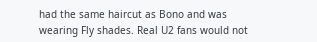had the same haircut as Bono and was
wearing Fly shades. Real U2 fans would not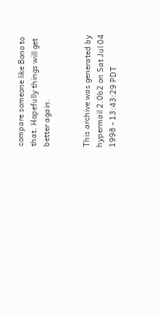compare someone like Bono to
that. Hopefully things will get better again.


This archive was generated by hypermail 2.0b2 on Sat Jul 04 1998 - 13:43:29 PDT